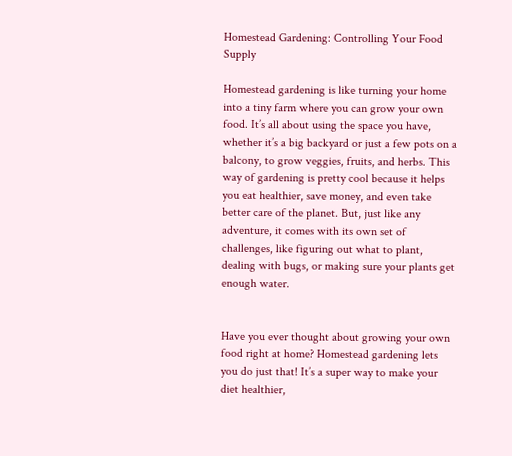Homestead Gardening: Controlling Your Food Supply

Homestead gardening is like turning your home into a tiny farm where you can grow your own food. It’s all about using the space you have, whether it’s a big backyard or just a few pots on a balcony, to grow veggies, fruits, and herbs. This way of gardening is pretty cool because it helps you eat healthier, save money, and even take better care of the planet. But, just like any adventure, it comes with its own set of challenges, like figuring out what to plant, dealing with bugs, or making sure your plants get enough water.


Have you ever thought about growing your own food right at home? Homestead gardening lets you do just that! It’s a super way to make your diet healthier,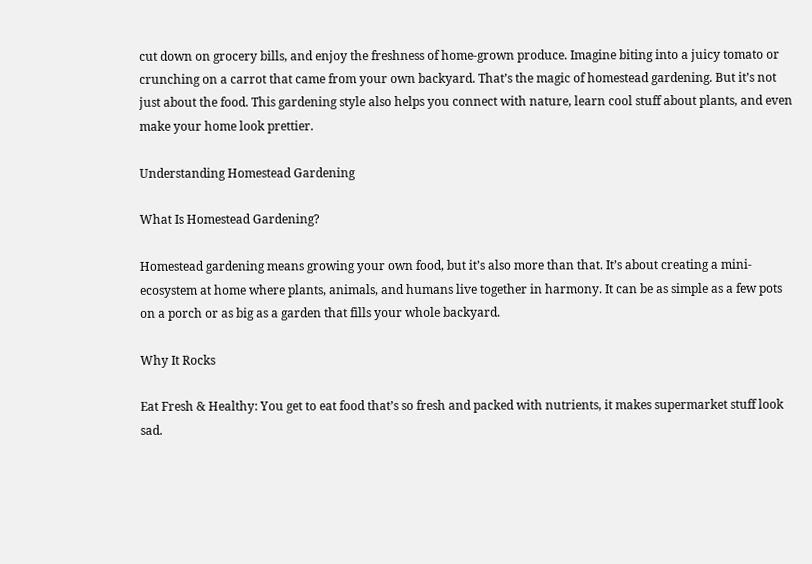cut down on grocery bills, and enjoy the freshness of home-grown produce. Imagine biting into a juicy tomato or crunching on a carrot that came from your own backyard. That’s the magic of homestead gardening. But it’s not just about the food. This gardening style also helps you connect with nature, learn cool stuff about plants, and even make your home look prettier.

Understanding Homestead Gardening

What Is Homestead Gardening?

Homestead gardening means growing your own food, but it’s also more than that. It’s about creating a mini-ecosystem at home where plants, animals, and humans live together in harmony. It can be as simple as a few pots on a porch or as big as a garden that fills your whole backyard.

Why It Rocks

Eat Fresh & Healthy: You get to eat food that’s so fresh and packed with nutrients, it makes supermarket stuff look sad.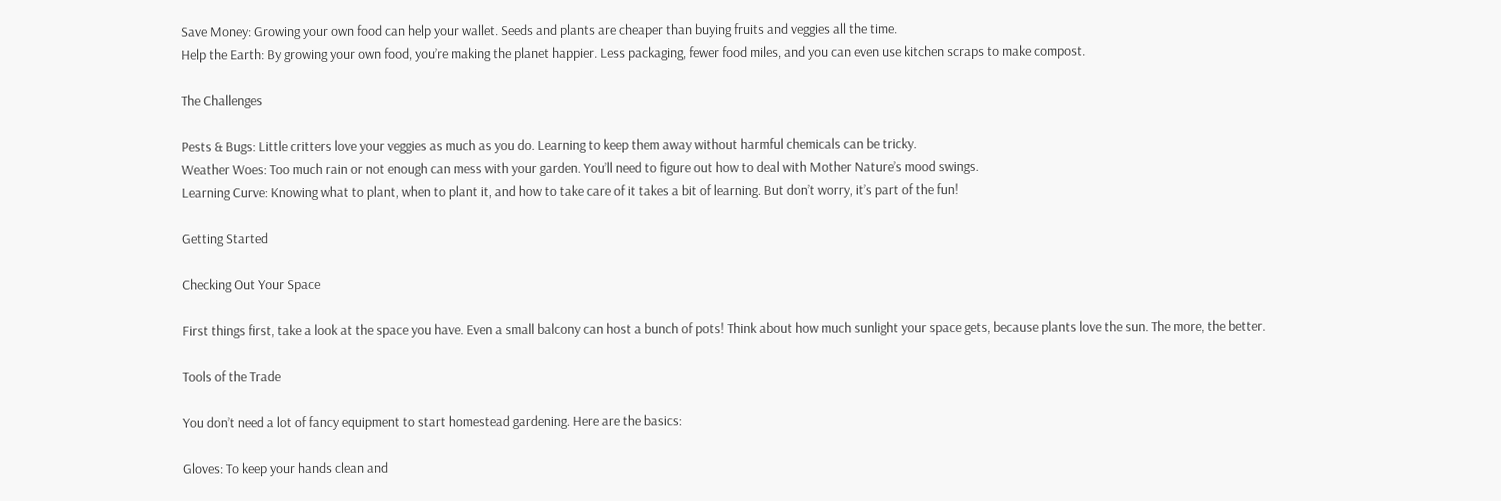Save Money: Growing your own food can help your wallet. Seeds and plants are cheaper than buying fruits and veggies all the time.
Help the Earth: By growing your own food, you’re making the planet happier. Less packaging, fewer food miles, and you can even use kitchen scraps to make compost.

The Challenges

Pests & Bugs: Little critters love your veggies as much as you do. Learning to keep them away without harmful chemicals can be tricky.
Weather Woes: Too much rain or not enough can mess with your garden. You’ll need to figure out how to deal with Mother Nature’s mood swings.
Learning Curve: Knowing what to plant, when to plant it, and how to take care of it takes a bit of learning. But don’t worry, it’s part of the fun!

Getting Started

Checking Out Your Space

First things first, take a look at the space you have. Even a small balcony can host a bunch of pots! Think about how much sunlight your space gets, because plants love the sun. The more, the better.

Tools of the Trade

You don’t need a lot of fancy equipment to start homestead gardening. Here are the basics:

Gloves: To keep your hands clean and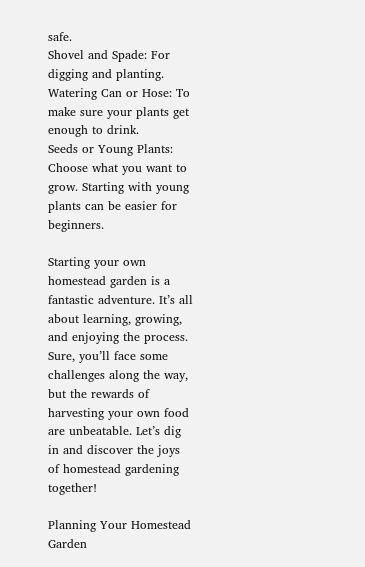safe.
Shovel and Spade: For digging and planting.
Watering Can or Hose: To make sure your plants get enough to drink.
Seeds or Young Plants: Choose what you want to grow. Starting with young plants can be easier for beginners.

Starting your own homestead garden is a fantastic adventure. It’s all about learning, growing, and enjoying the process. Sure, you’ll face some challenges along the way, but the rewards of harvesting your own food are unbeatable. Let’s dig in and discover the joys of homestead gardening together!

Planning Your Homestead Garden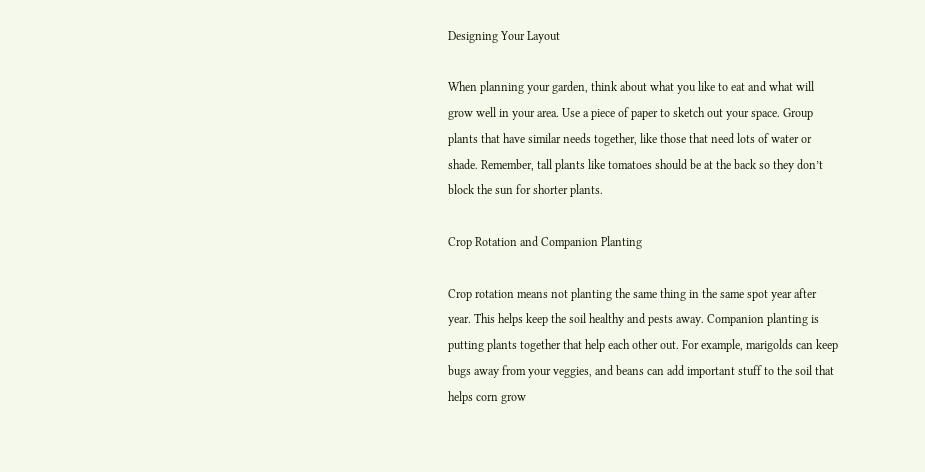Designing Your Layout

When planning your garden, think about what you like to eat and what will grow well in your area. Use a piece of paper to sketch out your space. Group plants that have similar needs together, like those that need lots of water or shade. Remember, tall plants like tomatoes should be at the back so they don’t block the sun for shorter plants.

Crop Rotation and Companion Planting

Crop rotation means not planting the same thing in the same spot year after year. This helps keep the soil healthy and pests away. Companion planting is putting plants together that help each other out. For example, marigolds can keep bugs away from your veggies, and beans can add important stuff to the soil that helps corn grow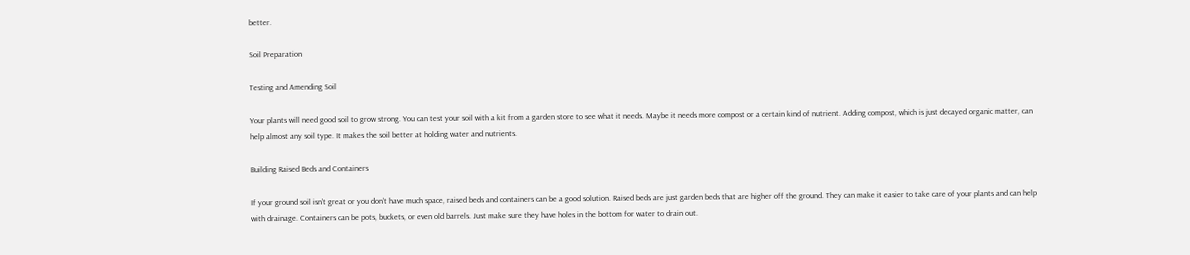better.

Soil Preparation

Testing and Amending Soil

Your plants will need good soil to grow strong. You can test your soil with a kit from a garden store to see what it needs. Maybe it needs more compost or a certain kind of nutrient. Adding compost, which is just decayed organic matter, can help almost any soil type. It makes the soil better at holding water and nutrients.

Building Raised Beds and Containers

If your ground soil isn’t great or you don’t have much space, raised beds and containers can be a good solution. Raised beds are just garden beds that are higher off the ground. They can make it easier to take care of your plants and can help with drainage. Containers can be pots, buckets, or even old barrels. Just make sure they have holes in the bottom for water to drain out.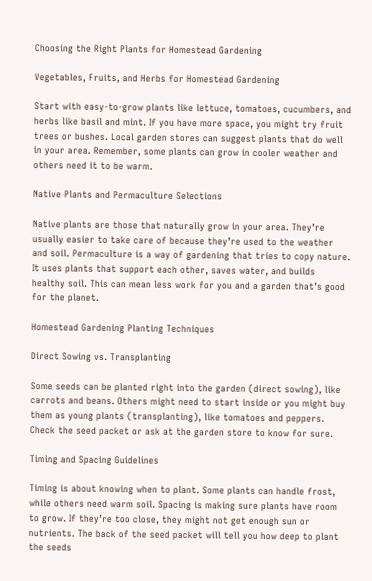Choosing the Right Plants for Homestead Gardening

Vegetables, Fruits, and Herbs for Homestead Gardening

Start with easy-to-grow plants like lettuce, tomatoes, cucumbers, and herbs like basil and mint. If you have more space, you might try fruit trees or bushes. Local garden stores can suggest plants that do well in your area. Remember, some plants can grow in cooler weather and others need it to be warm.

Native Plants and Permaculture Selections

Native plants are those that naturally grow in your area. They’re usually easier to take care of because they’re used to the weather and soil. Permaculture is a way of gardening that tries to copy nature. It uses plants that support each other, saves water, and builds healthy soil. This can mean less work for you and a garden that’s good for the planet.

Homestead Gardening Planting Techniques

Direct Sowing vs. Transplanting

Some seeds can be planted right into the garden (direct sowing), like carrots and beans. Others might need to start inside or you might buy them as young plants (transplanting), like tomatoes and peppers. Check the seed packet or ask at the garden store to know for sure.

Timing and Spacing Guidelines

Timing is about knowing when to plant. Some plants can handle frost, while others need warm soil. Spacing is making sure plants have room to grow. If they’re too close, they might not get enough sun or nutrients. The back of the seed packet will tell you how deep to plant the seeds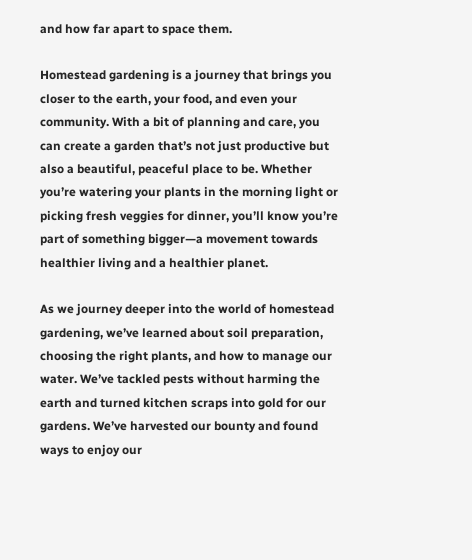and how far apart to space them.

Homestead gardening is a journey that brings you closer to the earth, your food, and even your community. With a bit of planning and care, you can create a garden that’s not just productive but also a beautiful, peaceful place to be. Whether you’re watering your plants in the morning light or picking fresh veggies for dinner, you’ll know you’re part of something bigger—a movement towards healthier living and a healthier planet.

As we journey deeper into the world of homestead gardening, we’ve learned about soil preparation, choosing the right plants, and how to manage our water. We’ve tackled pests without harming the earth and turned kitchen scraps into gold for our gardens. We’ve harvested our bounty and found ways to enjoy our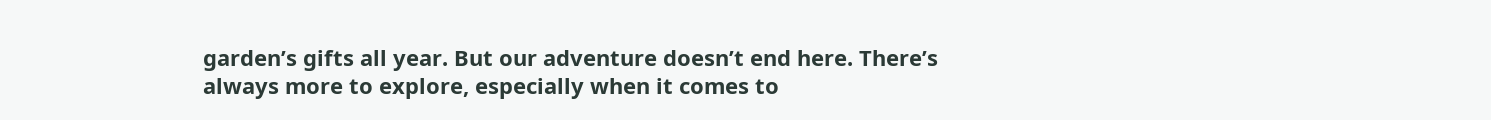garden’s gifts all year. But our adventure doesn’t end here. There’s always more to explore, especially when it comes to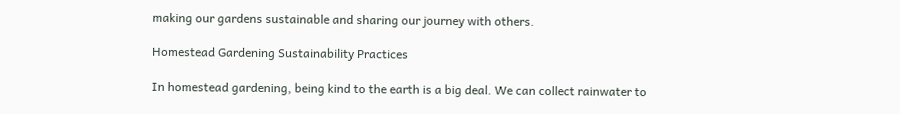making our gardens sustainable and sharing our journey with others.

Homestead Gardening Sustainability Practices

In homestead gardening, being kind to the earth is a big deal. We can collect rainwater to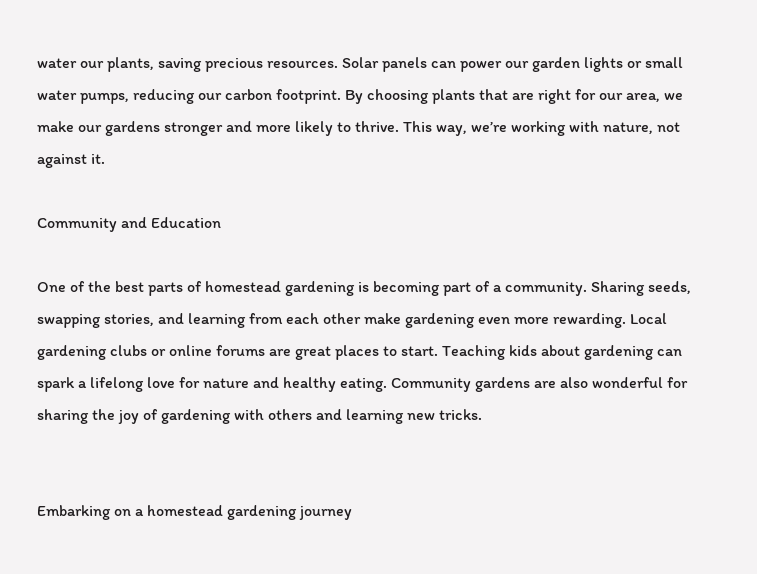water our plants, saving precious resources. Solar panels can power our garden lights or small water pumps, reducing our carbon footprint. By choosing plants that are right for our area, we make our gardens stronger and more likely to thrive. This way, we’re working with nature, not against it.

Community and Education

One of the best parts of homestead gardening is becoming part of a community. Sharing seeds, swapping stories, and learning from each other make gardening even more rewarding. Local gardening clubs or online forums are great places to start. Teaching kids about gardening can spark a lifelong love for nature and healthy eating. Community gardens are also wonderful for sharing the joy of gardening with others and learning new tricks.


Embarking on a homestead gardening journey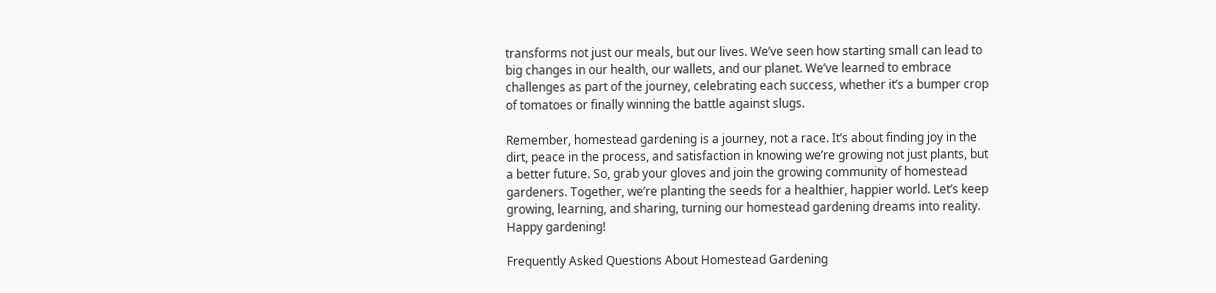transforms not just our meals, but our lives. We’ve seen how starting small can lead to big changes in our health, our wallets, and our planet. We’ve learned to embrace challenges as part of the journey, celebrating each success, whether it’s a bumper crop of tomatoes or finally winning the battle against slugs.

Remember, homestead gardening is a journey, not a race. It’s about finding joy in the dirt, peace in the process, and satisfaction in knowing we’re growing not just plants, but a better future. So, grab your gloves and join the growing community of homestead gardeners. Together, we’re planting the seeds for a healthier, happier world. Let’s keep growing, learning, and sharing, turning our homestead gardening dreams into reality. Happy gardening!

Frequently Asked Questions About Homestead Gardening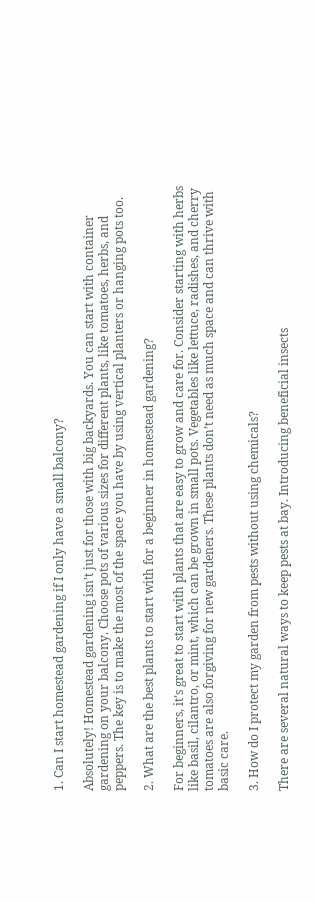1. Can I start homestead gardening if I only have a small balcony?

Absolutely! Homestead gardening isn’t just for those with big backyards. You can start with container gardening on your balcony. Choose pots of various sizes for different plants, like tomatoes, herbs, and peppers. The key is to make the most of the space you have by using vertical planters or hanging pots too.

2. What are the best plants to start with for a beginner in homestead gardening?

For beginners, it’s great to start with plants that are easy to grow and care for. Consider starting with herbs like basil, cilantro, or mint, which can be grown in small pots. Vegetables like lettuce, radishes, and cherry tomatoes are also forgiving for new gardeners. These plants don’t need as much space and can thrive with basic care.

3. How do I protect my garden from pests without using chemicals?

There are several natural ways to keep pests at bay. Introducing beneficial insects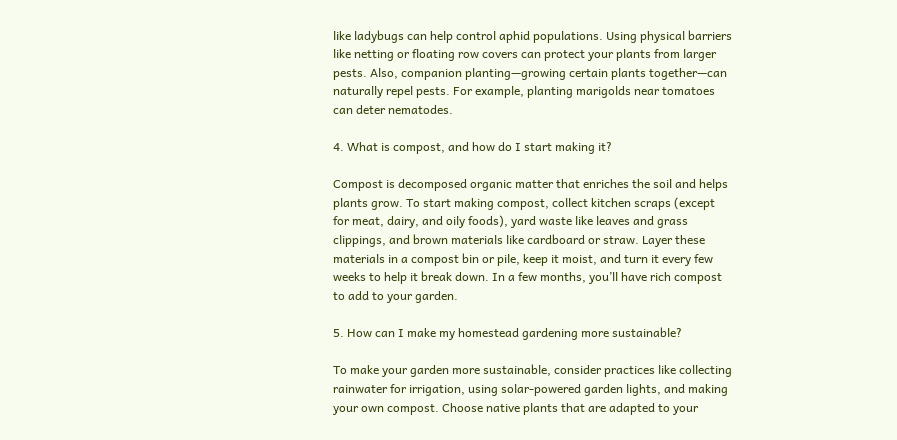like ladybugs can help control aphid populations. Using physical barriers like netting or floating row covers can protect your plants from larger pests. Also, companion planting—growing certain plants together—can naturally repel pests. For example, planting marigolds near tomatoes can deter nematodes.

4. What is compost, and how do I start making it?

Compost is decomposed organic matter that enriches the soil and helps plants grow. To start making compost, collect kitchen scraps (except for meat, dairy, and oily foods), yard waste like leaves and grass clippings, and brown materials like cardboard or straw. Layer these materials in a compost bin or pile, keep it moist, and turn it every few weeks to help it break down. In a few months, you’ll have rich compost to add to your garden.

5. How can I make my homestead gardening more sustainable?

To make your garden more sustainable, consider practices like collecting rainwater for irrigation, using solar-powered garden lights, and making your own compost. Choose native plants that are adapted to your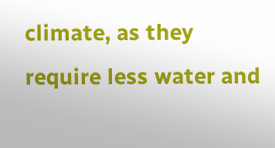climate, as they require less water and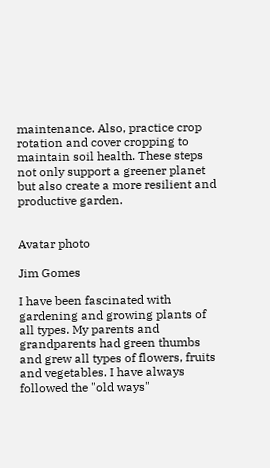maintenance. Also, practice crop rotation and cover cropping to maintain soil health. These steps not only support a greener planet but also create a more resilient and productive garden.


Avatar photo

Jim Gomes

I have been fascinated with gardening and growing plants of all types. My parents and grandparents had green thumbs and grew all types of flowers, fruits and vegetables. I have always followed the "old ways"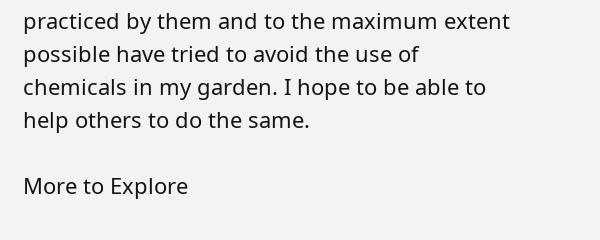practiced by them and to the maximum extent possible have tried to avoid the use of chemicals in my garden. I hope to be able to help others to do the same.

More to Explore